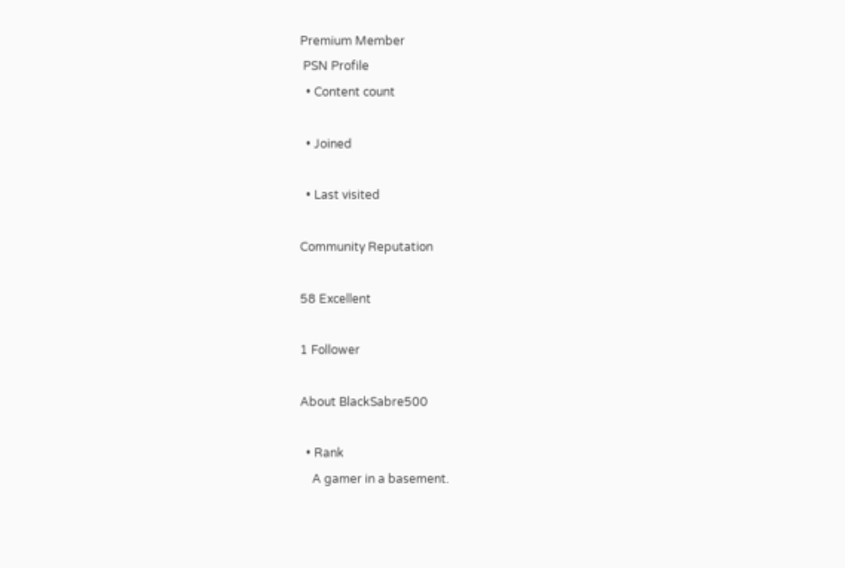Premium Member
 PSN Profile
  • Content count

  • Joined

  • Last visited

Community Reputation

58 Excellent

1 Follower

About BlackSabre500

  • Rank
    A gamer in a basement.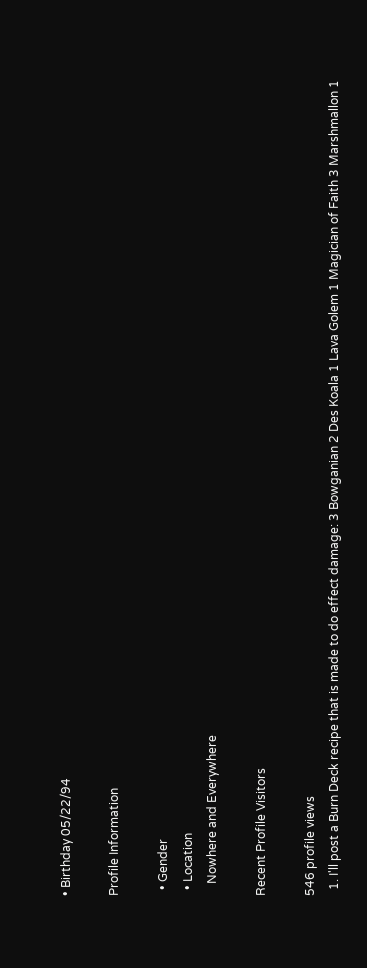• Birthday 05/22/94

Profile Information

  • Gender
  • Location
    Nowhere and Everywhere

Recent Profile Visitors

546 profile views
  1. I'll post a Burn Deck recipe that is made to do effect damage: 3 Bowganian 2 Des Koala 1 Lava Golem 1 Magician of Faith 3 Marshmallon 1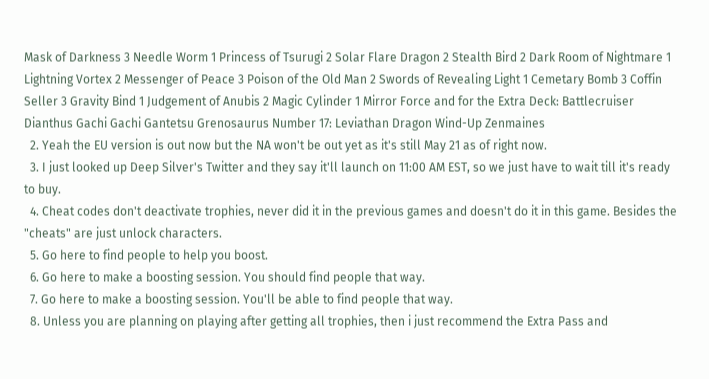Mask of Darkness 3 Needle Worm 1 Princess of Tsurugi 2 Solar Flare Dragon 2 Stealth Bird 2 Dark Room of Nightmare 1 Lightning Vortex 2 Messenger of Peace 3 Poison of the Old Man 2 Swords of Revealing Light 1 Cemetary Bomb 3 Coffin Seller 3 Gravity Bind 1 Judgement of Anubis 2 Magic Cylinder 1 Mirror Force and for the Extra Deck: Battlecruiser Dianthus Gachi Gachi Gantetsu Grenosaurus Number 17: Leviathan Dragon Wind-Up Zenmaines
  2. Yeah the EU version is out now but the NA won't be out yet as it's still May 21 as of right now.
  3. I just looked up Deep Silver's Twitter and they say it'll launch on 11:00 AM EST, so we just have to wait till it's ready to buy.
  4. Cheat codes don't deactivate trophies, never did it in the previous games and doesn't do it in this game. Besides the "cheats" are just unlock characters.
  5. Go here to find people to help you boost.
  6. Go here to make a boosting session. You should find people that way.
  7. Go here to make a boosting session. You'll be able to find people that way.
  8. Unless you are planning on playing after getting all trophies, then i just recommend the Extra Pass and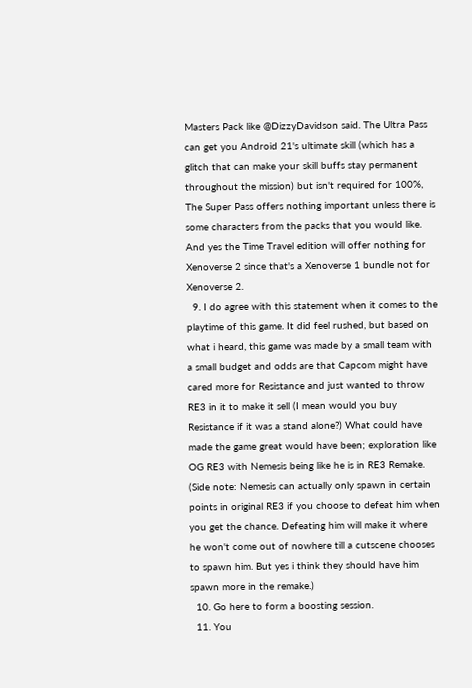Masters Pack like @DizzyDavidson said. The Ultra Pass can get you Android 21's ultimate skill (which has a glitch that can make your skill buffs stay permanent throughout the mission) but isn't required for 100%, The Super Pass offers nothing important unless there is some characters from the packs that you would like. And yes the Time Travel edition will offer nothing for Xenoverse 2 since that's a Xenoverse 1 bundle not for Xenoverse 2.
  9. I do agree with this statement when it comes to the playtime of this game. It did feel rushed, but based on what i heard, this game was made by a small team with a small budget and odds are that Capcom might have cared more for Resistance and just wanted to throw RE3 in it to make it sell (I mean would you buy Resistance if it was a stand alone?) What could have made the game great would have been; exploration like OG RE3 with Nemesis being like he is in RE3 Remake. (Side note: Nemesis can actually only spawn in certain points in original RE3 if you choose to defeat him when you get the chance. Defeating him will make it where he won't come out of nowhere till a cutscene chooses to spawn him. But yes i think they should have him spawn more in the remake.)
  10. Go here to form a boosting session.
  11. You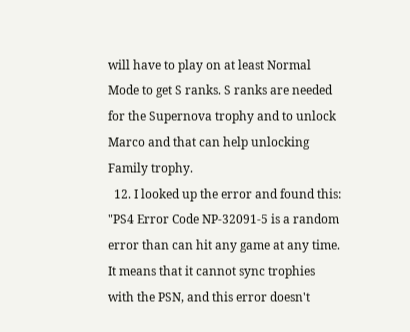will have to play on at least Normal Mode to get S ranks. S ranks are needed for the Supernova trophy and to unlock Marco and that can help unlocking Family trophy.
  12. I looked up the error and found this: "PS4 Error Code NP-32091-5 is a random error than can hit any game at any time. It means that it cannot sync trophies with the PSN, and this error doesn't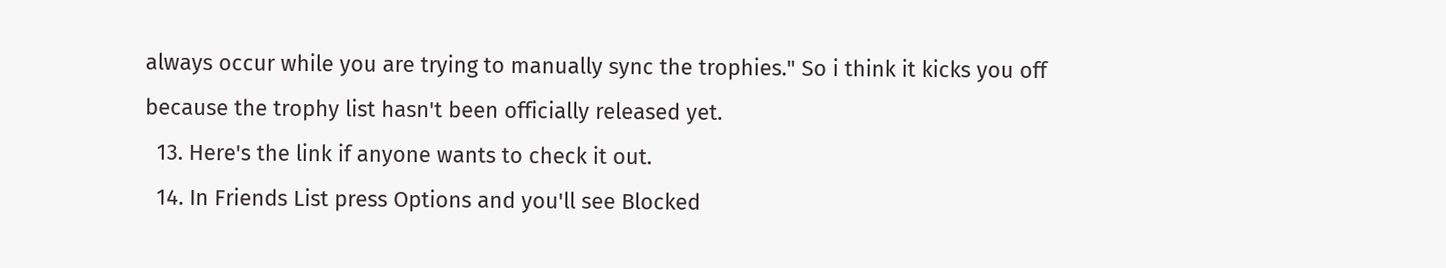always occur while you are trying to manually sync the trophies." So i think it kicks you off because the trophy list hasn't been officially released yet.
  13. Here's the link if anyone wants to check it out.
  14. In Friends List press Options and you'll see Blocked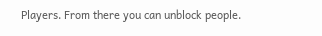Players. From there you can unblock people.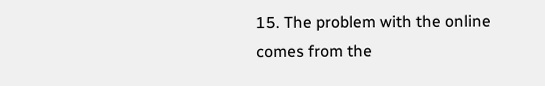15. The problem with the online comes from the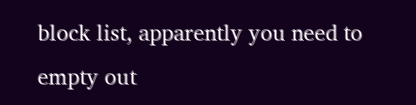block list, apparently you need to empty out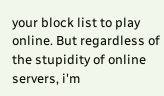your block list to play online. But regardless of the stupidity of online servers, i'm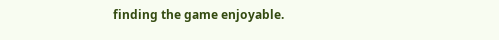finding the game enjoyable.